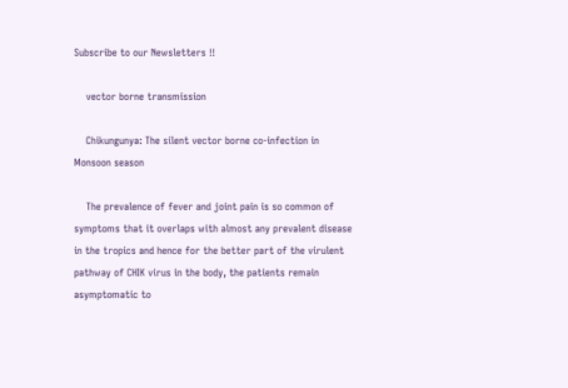Subscribe to our Newsletters !!

    vector borne transmission

    Chikungunya: The silent vector borne co-infection in Monsoon season

    The prevalence of fever and joint pain is so common of symptoms that it overlaps with almost any prevalent disease in the tropics and hence for the better part of the virulent pathway of CHIK virus in the body, the patients remain asymptomatic to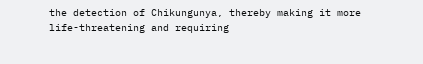the detection of Chikungunya, thereby making it more life-threatening and requiring